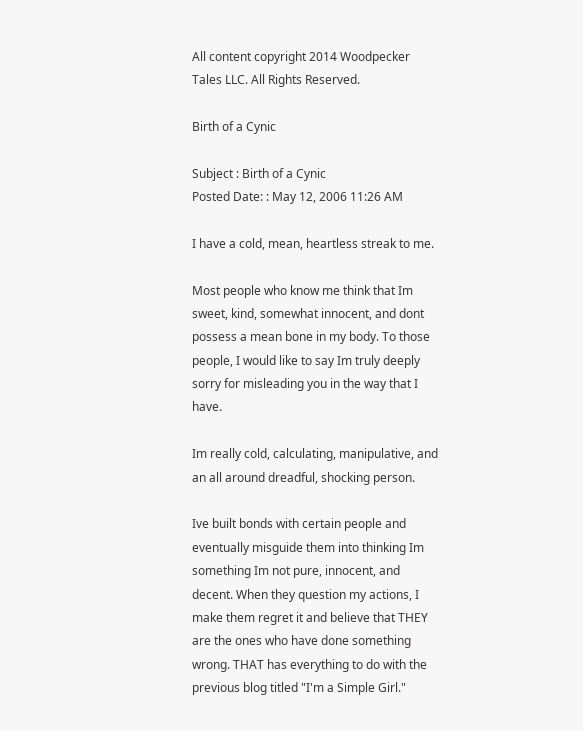All content copyright 2014 Woodpecker Tales LLC. All Rights Reserved.

Birth of a Cynic

Subject : Birth of a Cynic
Posted Date: : May 12, 2006 11:26 AM

I have a cold, mean, heartless streak to me.

Most people who know me think that Im sweet, kind, somewhat innocent, and dont possess a mean bone in my body. To those people, I would like to say Im truly deeply sorry for misleading you in the way that I have.

Im really cold, calculating, manipulative, and an all around dreadful, shocking person.

Ive built bonds with certain people and eventually misguide them into thinking Im something Im not pure, innocent, and decent. When they question my actions, I make them regret it and believe that THEY are the ones who have done something wrong. THAT has everything to do with the previous blog titled "I'm a Simple Girl."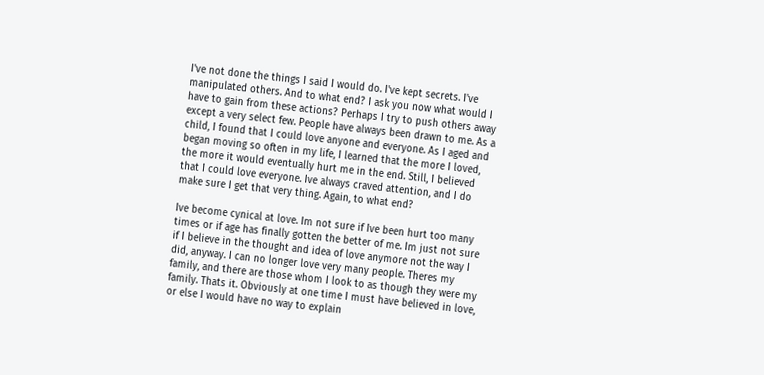I've not done the things I said I would do. I've kept secrets. I've manipulated others. And to what end? I ask you now what would I have to gain from these actions? Perhaps I try to push others away except a very select few. People have always been drawn to me. As a child, I found that I could love anyone and everyone. As I aged and began moving so often in my life, I learned that the more I loved, the more it would eventually hurt me in the end. Still, I believed that I could love everyone. Ive always craved attention, and I do make sure I get that very thing. Again, to what end?

Ive become cynical at love. Im not sure if Ive been hurt too many times or if age has finally gotten the better of me. Im just not sure if I believe in the thought and idea of love anymore not the way I did, anyway. I can no longer love very many people. Theres my family, and there are those whom I look to as though they were my family. Thats it. Obviously at one time I must have believed in love, or else I would have no way to explain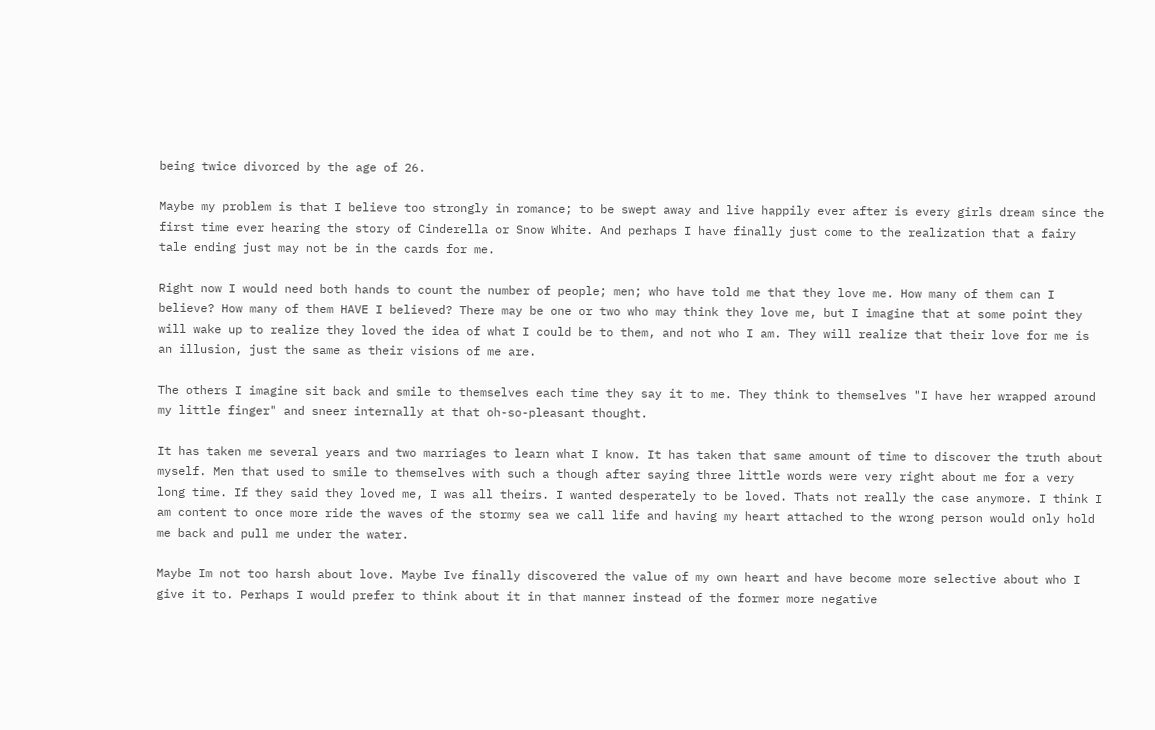being twice divorced by the age of 26.

Maybe my problem is that I believe too strongly in romance; to be swept away and live happily ever after is every girls dream since the first time ever hearing the story of Cinderella or Snow White. And perhaps I have finally just come to the realization that a fairy tale ending just may not be in the cards for me.

Right now I would need both hands to count the number of people; men; who have told me that they love me. How many of them can I believe? How many of them HAVE I believed? There may be one or two who may think they love me, but I imagine that at some point they will wake up to realize they loved the idea of what I could be to them, and not who I am. They will realize that their love for me is an illusion, just the same as their visions of me are.

The others I imagine sit back and smile to themselves each time they say it to me. They think to themselves "I have her wrapped around my little finger" and sneer internally at that oh-so-pleasant thought.

It has taken me several years and two marriages to learn what I know. It has taken that same amount of time to discover the truth about myself. Men that used to smile to themselves with such a though after saying three little words were very right about me for a very long time. If they said they loved me, I was all theirs. I wanted desperately to be loved. Thats not really the case anymore. I think I am content to once more ride the waves of the stormy sea we call life and having my heart attached to the wrong person would only hold me back and pull me under the water.

Maybe Im not too harsh about love. Maybe Ive finally discovered the value of my own heart and have become more selective about who I give it to. Perhaps I would prefer to think about it in that manner instead of the former more negative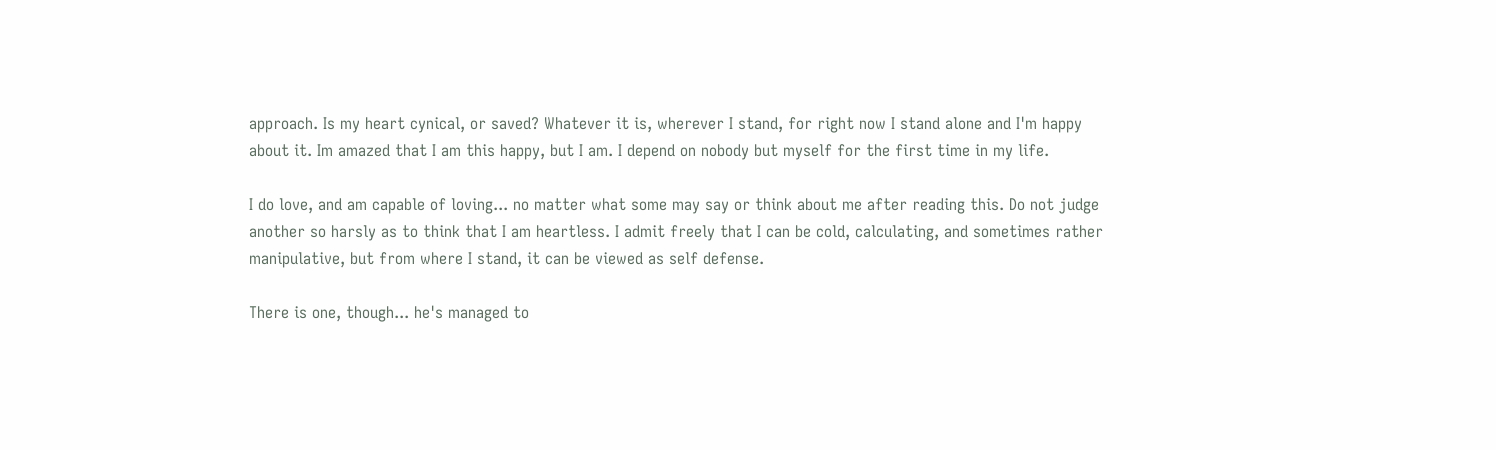approach. Is my heart cynical, or saved? Whatever it is, wherever I stand, for right now I stand alone and I'm happy about it. Im amazed that I am this happy, but I am. I depend on nobody but myself for the first time in my life.

I do love, and am capable of loving... no matter what some may say or think about me after reading this. Do not judge another so harsly as to think that I am heartless. I admit freely that I can be cold, calculating, and sometimes rather manipulative, but from where I stand, it can be viewed as self defense.

There is one, though... he's managed to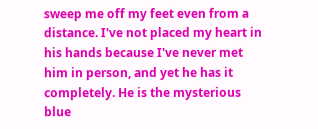sweep me off my feet even from a distance. I've not placed my heart in his hands because I've never met him in person, and yet he has it completely. He is the mysterious blue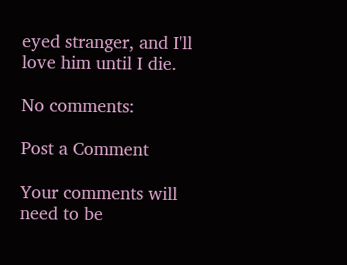eyed stranger, and I'll love him until I die.

No comments:

Post a Comment

Your comments will need to be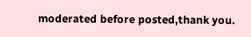moderated before posted,thank you.